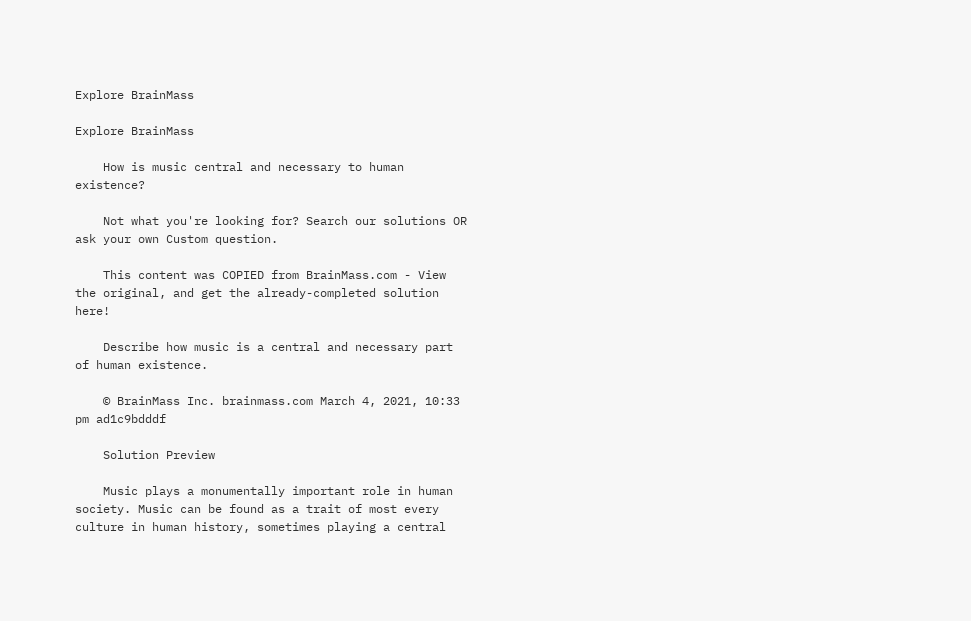Explore BrainMass

Explore BrainMass

    How is music central and necessary to human existence?

    Not what you're looking for? Search our solutions OR ask your own Custom question.

    This content was COPIED from BrainMass.com - View the original, and get the already-completed solution here!

    Describe how music is a central and necessary part of human existence.

    © BrainMass Inc. brainmass.com March 4, 2021, 10:33 pm ad1c9bdddf

    Solution Preview

    Music plays a monumentally important role in human society. Music can be found as a trait of most every culture in human history, sometimes playing a central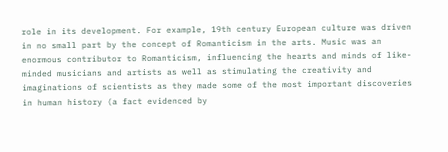role in its development. For example, 19th century European culture was driven in no small part by the concept of Romanticism in the arts. Music was an enormous contributor to Romanticism, influencing the hearts and minds of like-minded musicians and artists as well as stimulating the creativity and imaginations of scientists as they made some of the most important discoveries in human history (a fact evidenced by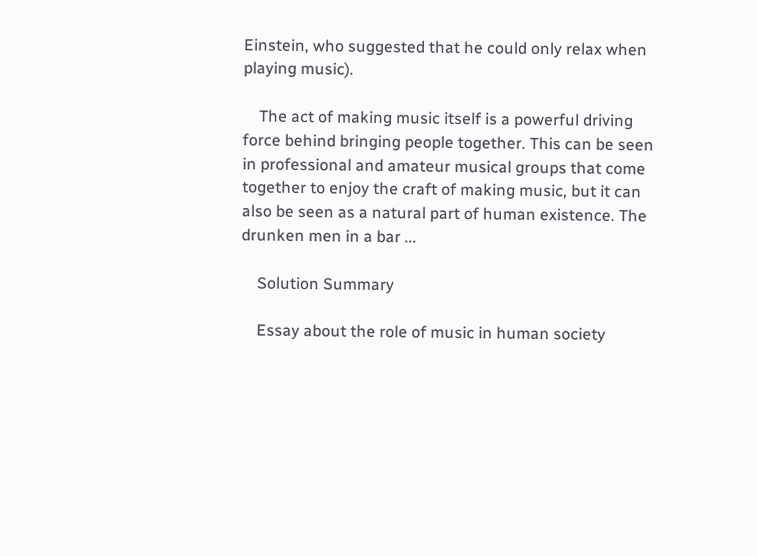Einstein, who suggested that he could only relax when playing music).

    The act of making music itself is a powerful driving force behind bringing people together. This can be seen in professional and amateur musical groups that come together to enjoy the craft of making music, but it can also be seen as a natural part of human existence. The drunken men in a bar ...

    Solution Summary

    Essay about the role of music in human society